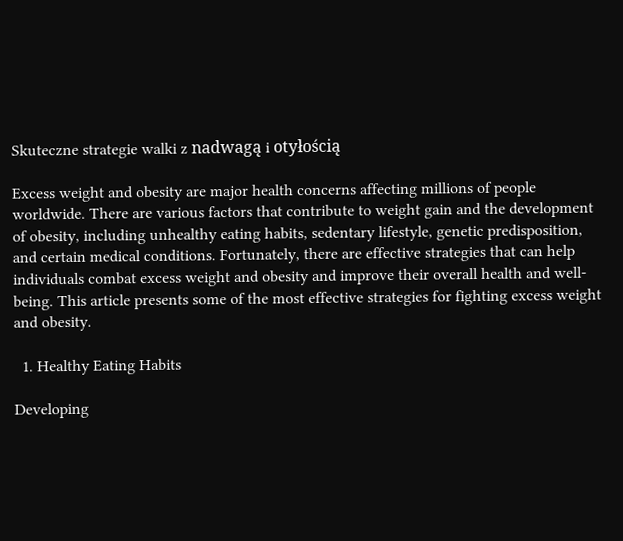Skuteczne strategie walki z nadwagą i otyłością

Excess weight and obesity are major health concerns affecting millions of people worldwide. There are various factors that contribute to weight gain and the development of obesity, including unhealthy eating habits, sedentary lifestyle, genetic predisposition, and certain medical conditions. Fortunately, there are effective strategies that can help individuals combat excess weight and obesity and improve their overall health and well-being. This article presents some of the most effective strategies for fighting excess weight and obesity.

  1. Healthy Eating Habits

Developing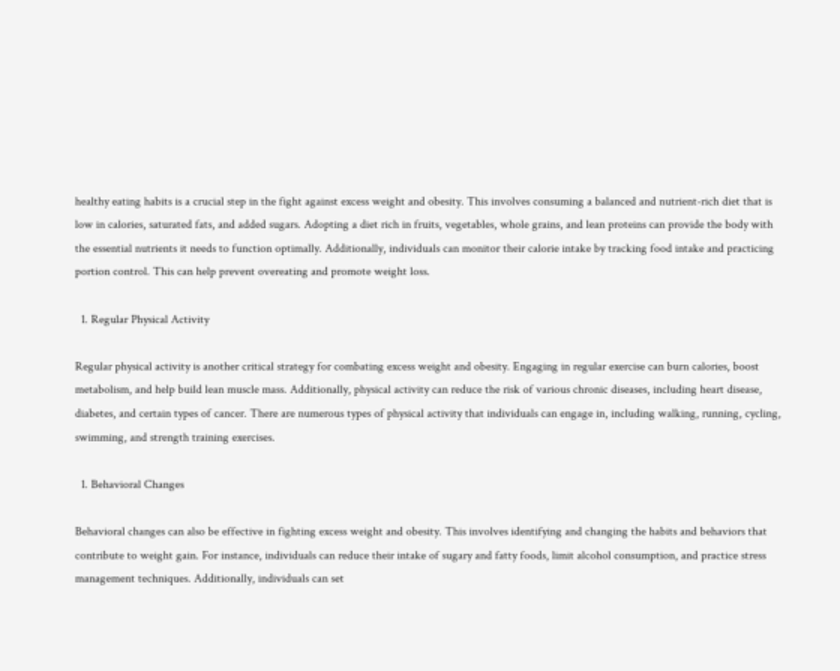healthy eating habits is a crucial step in the fight against excess weight and obesity. This involves consuming a balanced and nutrient-rich diet that is low in calories, saturated fats, and added sugars. Adopting a diet rich in fruits, vegetables, whole grains, and lean proteins can provide the body with the essential nutrients it needs to function optimally. Additionally, individuals can monitor their calorie intake by tracking food intake and practicing portion control. This can help prevent overeating and promote weight loss.

  1. Regular Physical Activity

Regular physical activity is another critical strategy for combating excess weight and obesity. Engaging in regular exercise can burn calories, boost metabolism, and help build lean muscle mass. Additionally, physical activity can reduce the risk of various chronic diseases, including heart disease, diabetes, and certain types of cancer. There are numerous types of physical activity that individuals can engage in, including walking, running, cycling, swimming, and strength training exercises.

  1. Behavioral Changes

Behavioral changes can also be effective in fighting excess weight and obesity. This involves identifying and changing the habits and behaviors that contribute to weight gain. For instance, individuals can reduce their intake of sugary and fatty foods, limit alcohol consumption, and practice stress management techniques. Additionally, individuals can set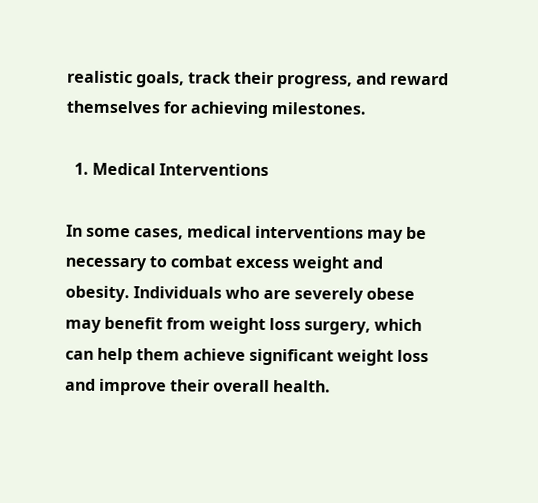realistic goals, track their progress, and reward themselves for achieving milestones.

  1. Medical Interventions

In some cases, medical interventions may be necessary to combat excess weight and obesity. Individuals who are severely obese may benefit from weight loss surgery, which can help them achieve significant weight loss and improve their overall health.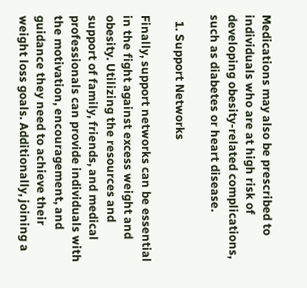Medications may also be prescribed to individuals who are at high risk of developing obesity-related complications, such as diabetes or heart disease.

  1. Support Networks

Finally, support networks can be essential in the fight against excess weight and obesity. Utilizing the resources and support of family, friends, and medical professionals can provide individuals with the motivation, encouragement, and guidance they need to achieve their weight loss goals. Additionally, joining a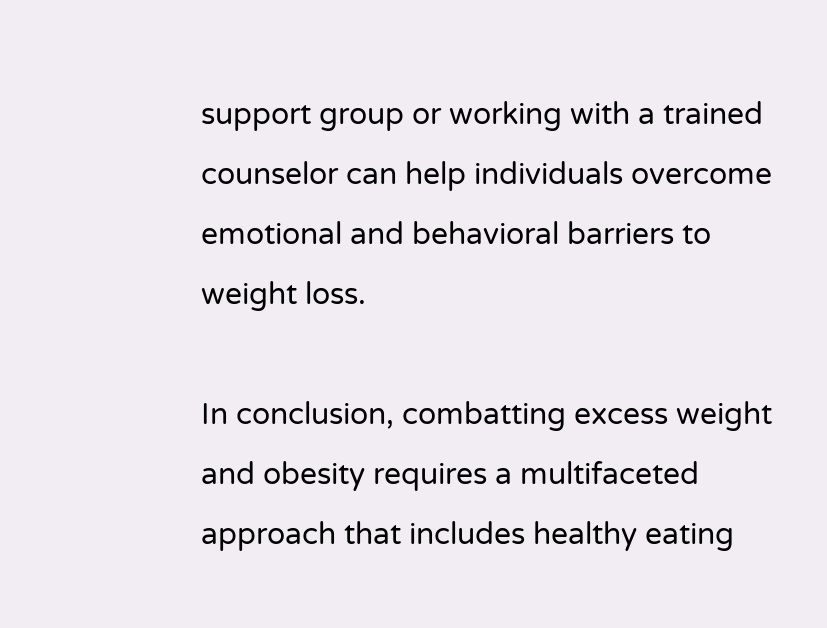support group or working with a trained counselor can help individuals overcome emotional and behavioral barriers to weight loss.

In conclusion, combatting excess weight and obesity requires a multifaceted approach that includes healthy eating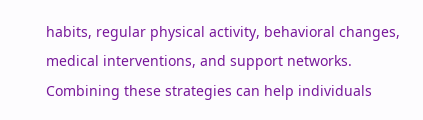habits, regular physical activity, behavioral changes, medical interventions, and support networks. Combining these strategies can help individuals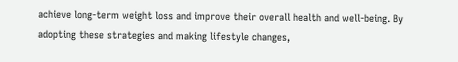achieve long-term weight loss and improve their overall health and well-being. By adopting these strategies and making lifestyle changes,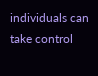individuals can take control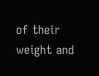of their weight and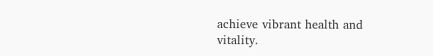achieve vibrant health and vitality.